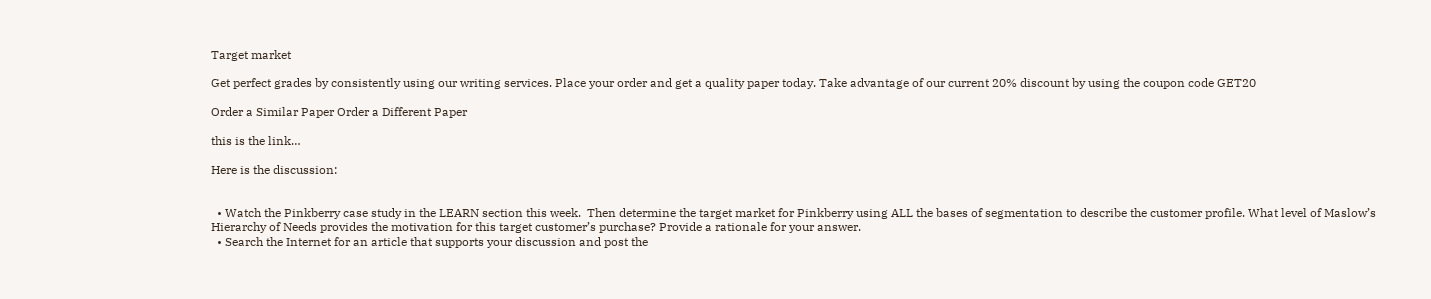Target market

Get perfect grades by consistently using our writing services. Place your order and get a quality paper today. Take advantage of our current 20% discount by using the coupon code GET20

Order a Similar Paper Order a Different Paper

this is the link…

Here is the discussion:


  • Watch the Pinkberry case study in the LEARN section this week.  Then determine the target market for Pinkberry using ALL the bases of segmentation to describe the customer profile. What level of Maslow’s Hierarchy of Needs provides the motivation for this target customer’s purchase? Provide a rationale for your answer.
  • Search the Internet for an article that supports your discussion and post the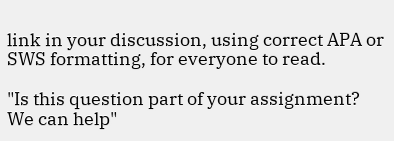link in your discussion, using correct APA or SWS formatting, for everyone to read.

"Is this question part of your assignment? We can help"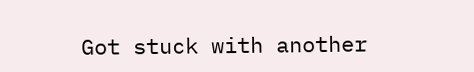Got stuck with another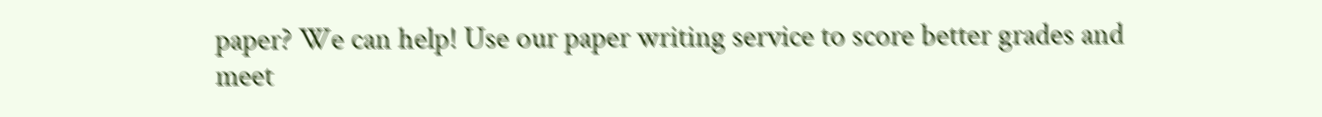paper? We can help! Use our paper writing service to score better grades and meet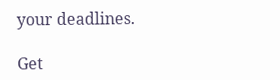your deadlines.

Get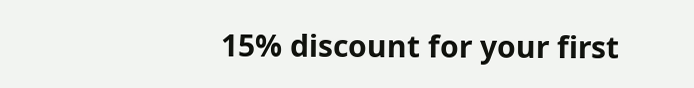15% discount for your first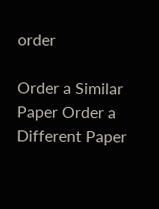order

Order a Similar Paper Order a Different Paper